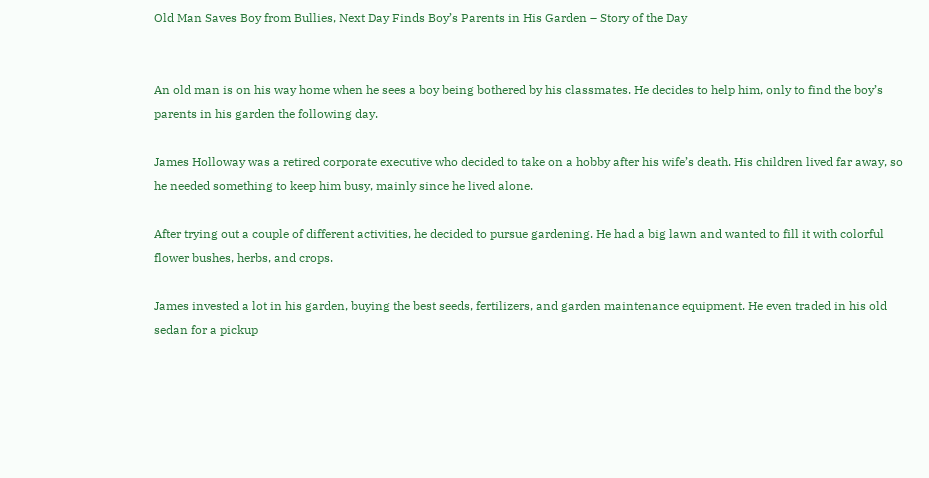Old Man Saves Boy from Bullies, Next Day Finds Boy’s Parents in His Garden – Story of the Day


An old man is on his way home when he sees a boy being bothered by his classmates. He decides to help him, only to find the boy’s parents in his garden the following day.

James Holloway was a retired corporate executive who decided to take on a hobby after his wife’s death. His children lived far away, so he needed something to keep him busy, mainly since he lived alone.

After trying out a couple of different activities, he decided to pursue gardening. He had a big lawn and wanted to fill it with colorful flower bushes, herbs, and crops.

James invested a lot in his garden, buying the best seeds, fertilizers, and garden maintenance equipment. He even traded in his old sedan for a pickup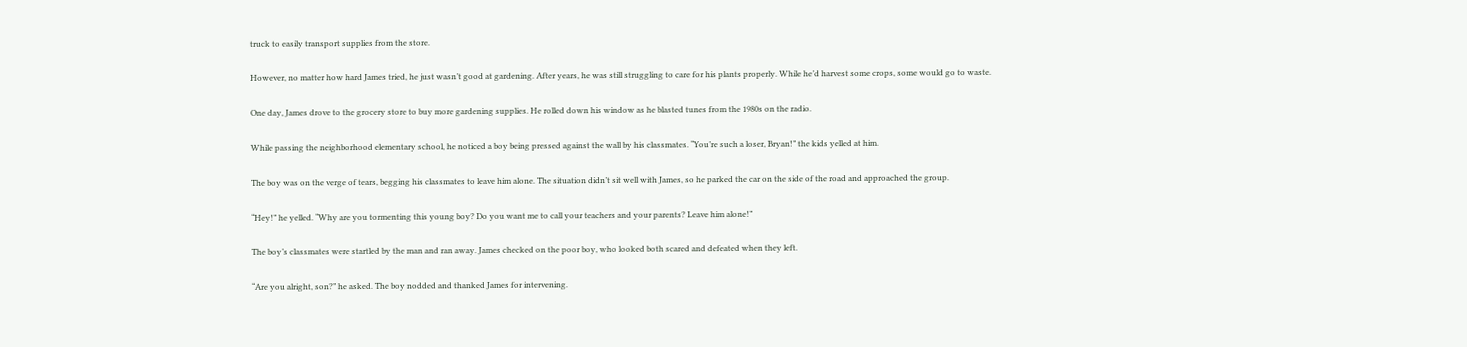truck to easily transport supplies from the store.

However, no matter how hard James tried, he just wasn’t good at gardening. After years, he was still struggling to care for his plants properly. While he’d harvest some crops, some would go to waste.

One day, James drove to the grocery store to buy more gardening supplies. He rolled down his window as he blasted tunes from the 1980s on the radio.

While passing the neighborhood elementary school, he noticed a boy being pressed against the wall by his classmates. “You’re such a loser, Bryan!” the kids yelled at him.

The boy was on the verge of tears, begging his classmates to leave him alone. The situation didn’t sit well with James, so he parked the car on the side of the road and approached the group.

“Hey!” he yelled. “Why are you tormenting this young boy? Do you want me to call your teachers and your parents? Leave him alone!”

The boy’s classmates were startled by the man and ran away. James checked on the poor boy, who looked both scared and defeated when they left.

“Are you alright, son?” he asked. The boy nodded and thanked James for intervening.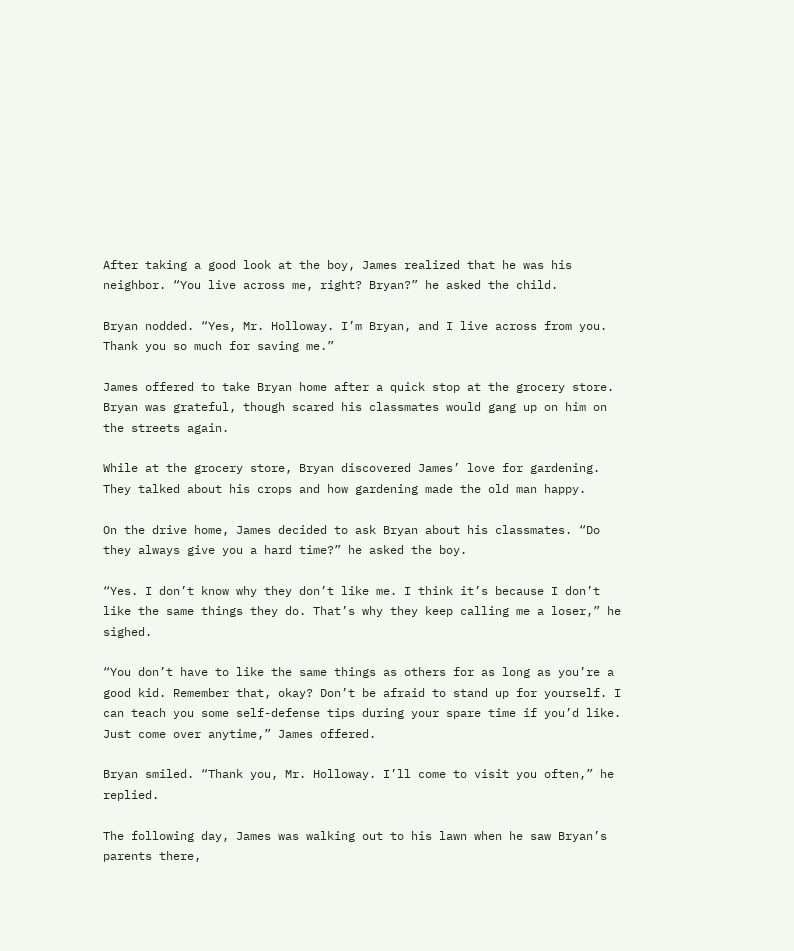After taking a good look at the boy, James realized that he was his neighbor. “You live across me, right? Bryan?” he asked the child.

Bryan nodded. “Yes, Mr. Holloway. I’m Bryan, and I live across from you. Thank you so much for saving me.”

James offered to take Bryan home after a quick stop at the grocery store. Bryan was grateful, though scared his classmates would gang up on him on the streets again.

While at the grocery store, Bryan discovered James’ love for gardening. They talked about his crops and how gardening made the old man happy.

On the drive home, James decided to ask Bryan about his classmates. “Do they always give you a hard time?” he asked the boy.

“Yes. I don’t know why they don’t like me. I think it’s because I don’t like the same things they do. That’s why they keep calling me a loser,” he sighed.

“You don’t have to like the same things as others for as long as you’re a good kid. Remember that, okay? Don’t be afraid to stand up for yourself. I can teach you some self-defense tips during your spare time if you’d like. Just come over anytime,” James offered.

Bryan smiled. “Thank you, Mr. Holloway. I’ll come to visit you often,” he replied.

The following day, James was walking out to his lawn when he saw Bryan’s parents there,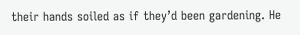their hands soiled as if they’d been gardening. He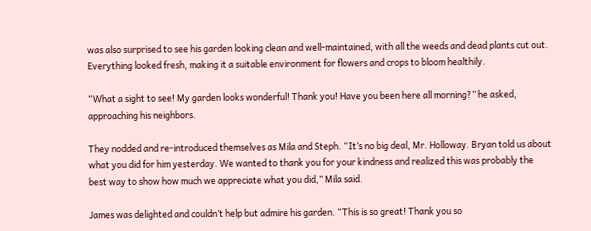was also surprised to see his garden looking clean and well-maintained, with all the weeds and dead plants cut out. Everything looked fresh, making it a suitable environment for flowers and crops to bloom healthily.

“What a sight to see! My garden looks wonderful! Thank you! Have you been here all morning?” he asked, approaching his neighbors.

They nodded and re-introduced themselves as Mila and Steph. “It’s no big deal, Mr. Holloway. Bryan told us about what you did for him yesterday. We wanted to thank you for your kindness and realized this was probably the best way to show how much we appreciate what you did,” Mila said.

James was delighted and couldn’t help but admire his garden. “This is so great! Thank you so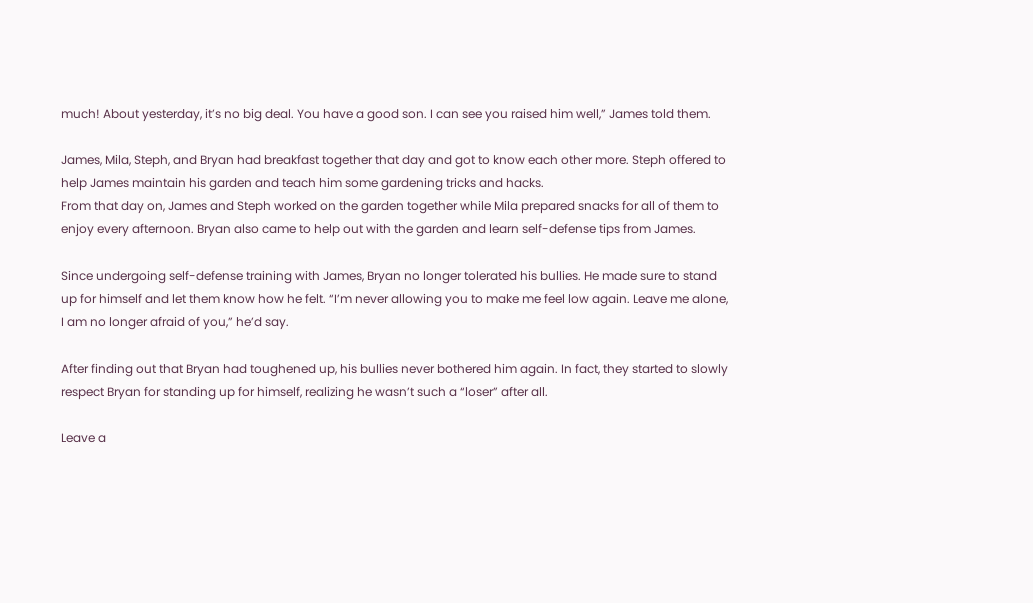much! About yesterday, it’s no big deal. You have a good son. I can see you raised him well,” James told them.

James, Mila, Steph, and Bryan had breakfast together that day and got to know each other more. Steph offered to help James maintain his garden and teach him some gardening tricks and hacks.
From that day on, James and Steph worked on the garden together while Mila prepared snacks for all of them to enjoy every afternoon. Bryan also came to help out with the garden and learn self-defense tips from James.

Since undergoing self-defense training with James, Bryan no longer tolerated his bullies. He made sure to stand up for himself and let them know how he felt. “I’m never allowing you to make me feel low again. Leave me alone, I am no longer afraid of you,” he’d say.

After finding out that Bryan had toughened up, his bullies never bothered him again. In fact, they started to slowly respect Bryan for standing up for himself, realizing he wasn’t such a “loser” after all.

Leave a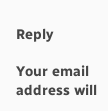Reply

Your email address will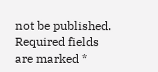not be published. Required fields are marked *